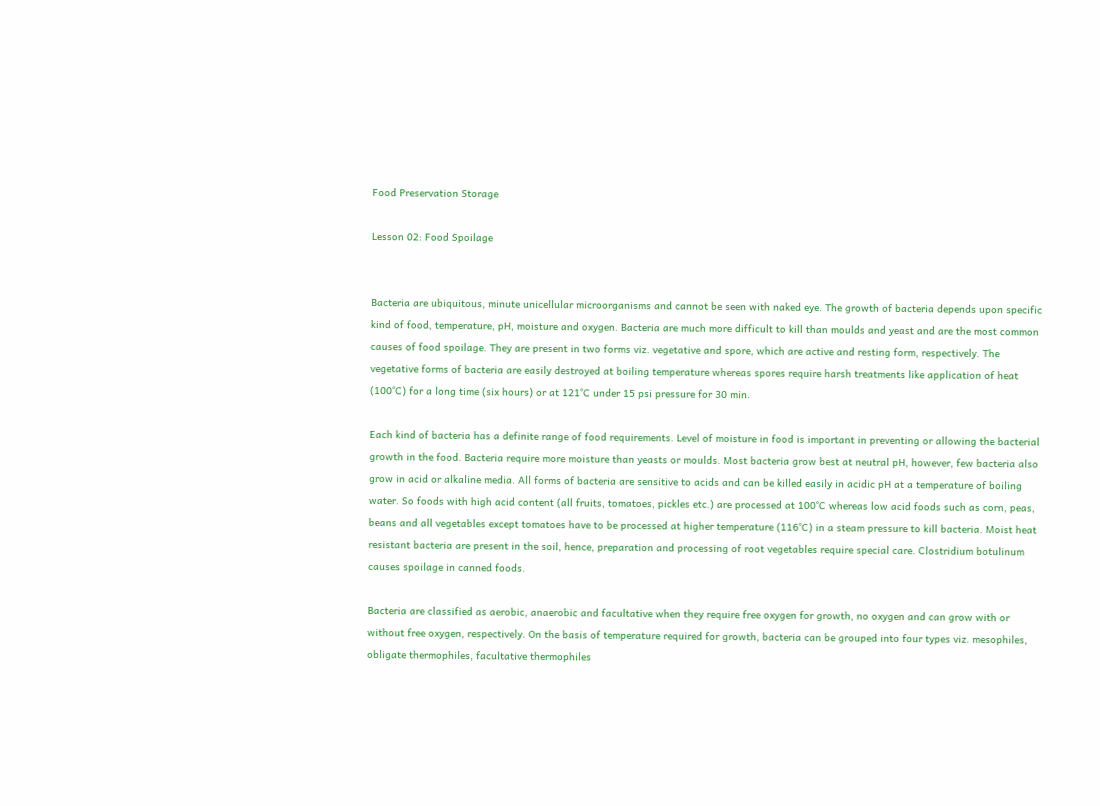Food Preservation Storage

Lesson 02: Food Spoilage


Bacteria are ubiquitous, minute unicellular microorganisms and cannot be seen with naked eye. The growth of bacteria depends upon specific kind of food, temperature, pH, moisture and oxygen. Bacteria are much more difficult to kill than moulds and yeast and are the most common causes of food spoilage. They are present in two forms viz. vegetative and spore, which are active and resting form, respectively. The vegetative forms of bacteria are easily destroyed at boiling temperature whereas spores require harsh treatments like application of heat (100°C) for a long time (six hours) or at 121°C under 15 psi pressure for 30 min.

Each kind of bacteria has a definite range of food requirements. Level of moisture in food is important in preventing or allowing the bacterial growth in the food. Bacteria require more moisture than yeasts or moulds. Most bacteria grow best at neutral pH, however, few bacteria also grow in acid or alkaline media. All forms of bacteria are sensitive to acids and can be killed easily in acidic pH at a temperature of boiling water. So foods with high acid content (all fruits, tomatoes, pickles etc.) are processed at 100°C whereas low acid foods such as corn, peas, beans and all vegetables except tomatoes have to be processed at higher temperature (116°C) in a steam pressure to kill bacteria. Moist heat resistant bacteria are present in the soil, hence, preparation and processing of root vegetables require special care. Clostridium botulinum causes spoilage in canned foods.

Bacteria are classified as aerobic, anaerobic and facultative when they require free oxygen for growth, no oxygen and can grow with or without free oxygen, respectively. On the basis of temperature required for growth, bacteria can be grouped into four types viz. mesophiles, obligate thermophiles, facultative thermophiles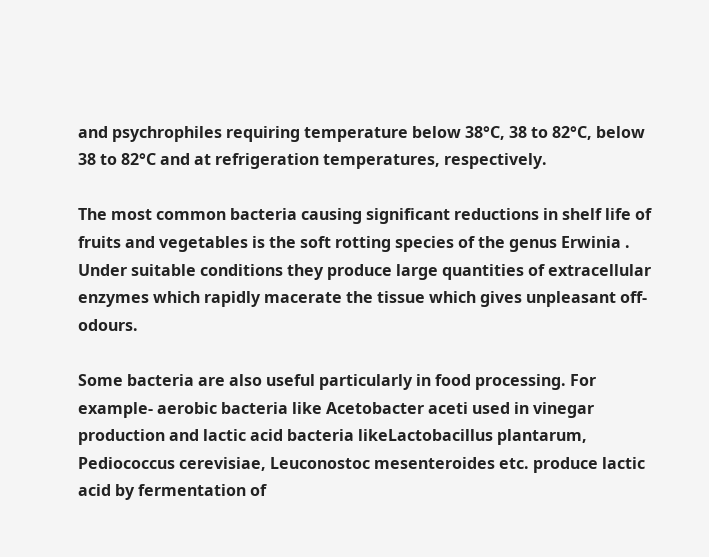and psychrophiles requiring temperature below 38°C, 38 to 82°C, below 38 to 82°C and at refrigeration temperatures, respectively.

The most common bacteria causing significant reductions in shelf life of fruits and vegetables is the soft rotting species of the genus Erwinia . Under suitable conditions they produce large quantities of extracellular enzymes which rapidly macerate the tissue which gives unpleasant off-odours.

Some bacteria are also useful particularly in food processing. For example- aerobic bacteria like Acetobacter aceti used in vinegar production and lactic acid bacteria likeLactobacillus plantarum, Pediococcus cerevisiae, Leuconostoc mesenteroides etc. produce lactic acid by fermentation of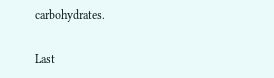carbohydrates.

Last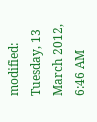modified: Tuesday, 13 March 2012, 6:46 AM